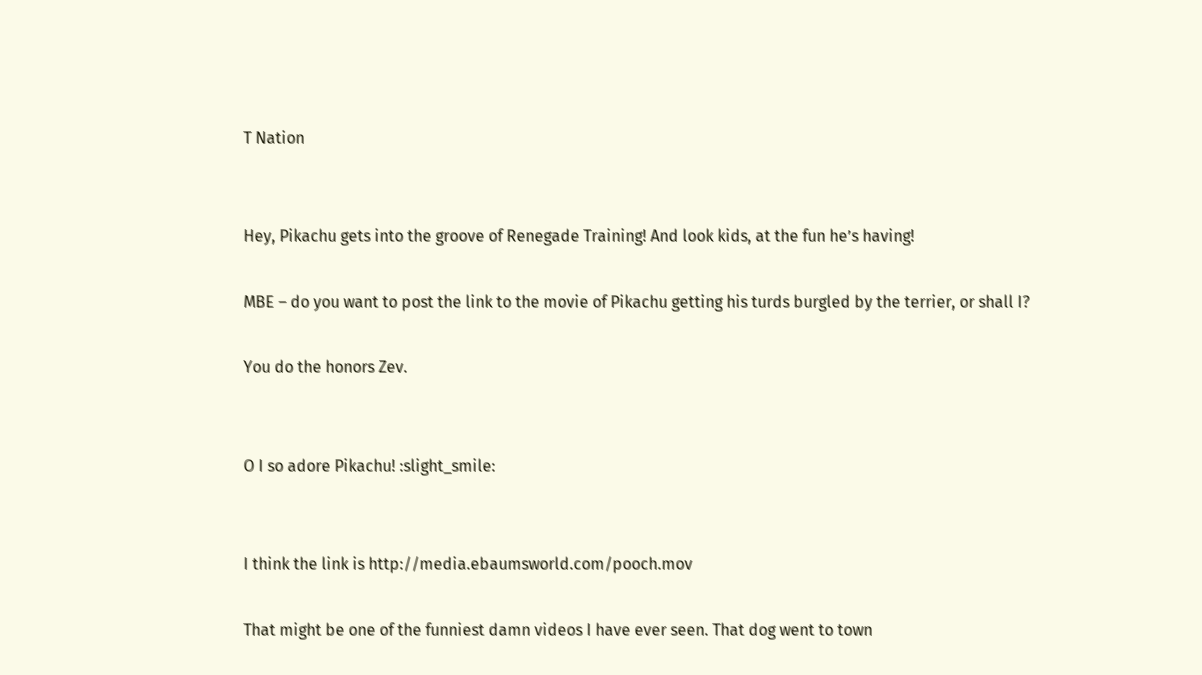T Nation


Hey, Pikachu gets into the groove of Renegade Training! And look kids, at the fun he’s having!

MBE – do you want to post the link to the movie of Pikachu getting his turds burgled by the terrier, or shall I?

You do the honors Zev.


O I so adore Pikachu! :slight_smile:


I think the link is http://media.ebaumsworld.com/pooch.mov

That might be one of the funniest damn videos I have ever seen. That dog went to town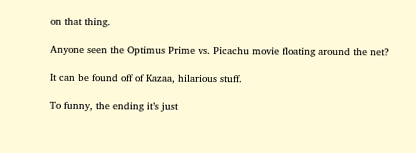on that thing.

Anyone seen the Optimus Prime vs. Picachu movie floating around the net?

It can be found off of Kazaa, hilarious stuff.

To funny, the ending it’s just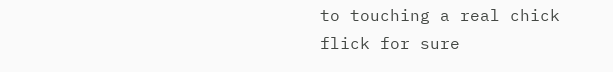to touching a real chick flick for sure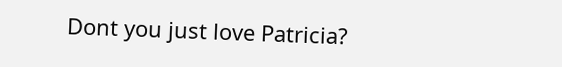Dont you just love Patricia?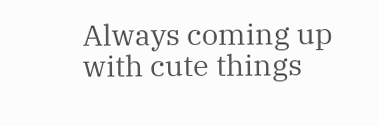Always coming up with cute things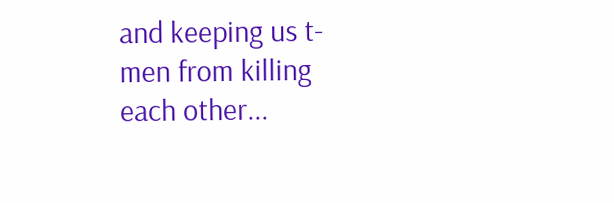and keeping us t-men from killing each other...